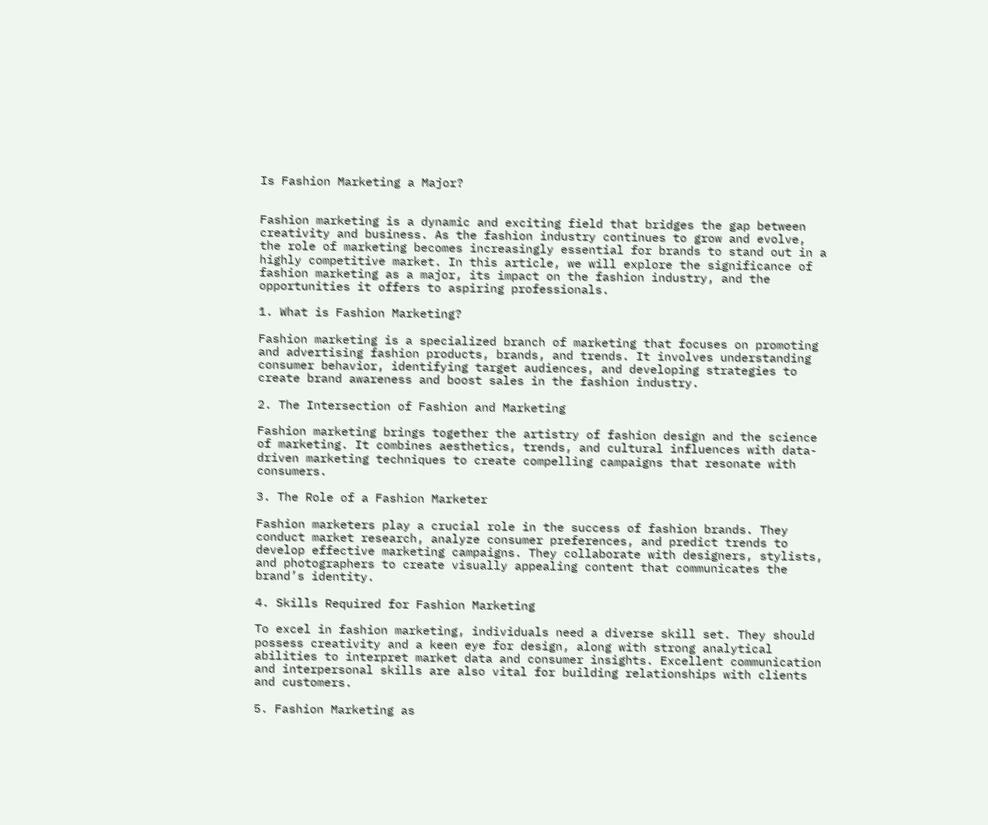Is Fashion Marketing a Major?


Fashion marketing is a dynamic and exciting field that bridges the gap between creativity and business. As the fashion industry continues to grow and evolve, the role of marketing becomes increasingly essential for brands to stand out in a highly competitive market. In this article, we will explore the significance of fashion marketing as a major, its impact on the fashion industry, and the opportunities it offers to aspiring professionals.

1. What is Fashion Marketing?

Fashion marketing is a specialized branch of marketing that focuses on promoting and advertising fashion products, brands, and trends. It involves understanding consumer behavior, identifying target audiences, and developing strategies to create brand awareness and boost sales in the fashion industry.

2. The Intersection of Fashion and Marketing

Fashion marketing brings together the artistry of fashion design and the science of marketing. It combines aesthetics, trends, and cultural influences with data-driven marketing techniques to create compelling campaigns that resonate with consumers.

3. The Role of a Fashion Marketer

Fashion marketers play a crucial role in the success of fashion brands. They conduct market research, analyze consumer preferences, and predict trends to develop effective marketing campaigns. They collaborate with designers, stylists, and photographers to create visually appealing content that communicates the brand’s identity.

4. Skills Required for Fashion Marketing

To excel in fashion marketing, individuals need a diverse skill set. They should possess creativity and a keen eye for design, along with strong analytical abilities to interpret market data and consumer insights. Excellent communication and interpersonal skills are also vital for building relationships with clients and customers.

5. Fashion Marketing as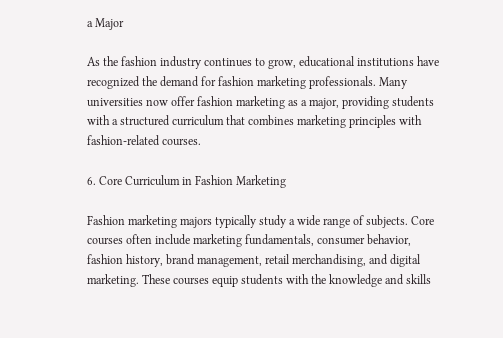a Major

As the fashion industry continues to grow, educational institutions have recognized the demand for fashion marketing professionals. Many universities now offer fashion marketing as a major, providing students with a structured curriculum that combines marketing principles with fashion-related courses.

6. Core Curriculum in Fashion Marketing

Fashion marketing majors typically study a wide range of subjects. Core courses often include marketing fundamentals, consumer behavior, fashion history, brand management, retail merchandising, and digital marketing. These courses equip students with the knowledge and skills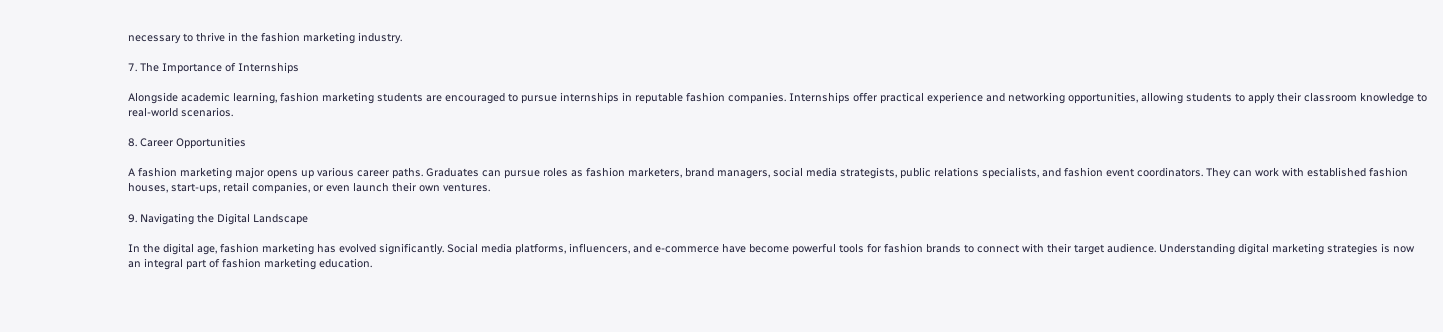necessary to thrive in the fashion marketing industry.

7. The Importance of Internships

Alongside academic learning, fashion marketing students are encouraged to pursue internships in reputable fashion companies. Internships offer practical experience and networking opportunities, allowing students to apply their classroom knowledge to real-world scenarios.

8. Career Opportunities

A fashion marketing major opens up various career paths. Graduates can pursue roles as fashion marketers, brand managers, social media strategists, public relations specialists, and fashion event coordinators. They can work with established fashion houses, start-ups, retail companies, or even launch their own ventures.

9. Navigating the Digital Landscape

In the digital age, fashion marketing has evolved significantly. Social media platforms, influencers, and e-commerce have become powerful tools for fashion brands to connect with their target audience. Understanding digital marketing strategies is now an integral part of fashion marketing education.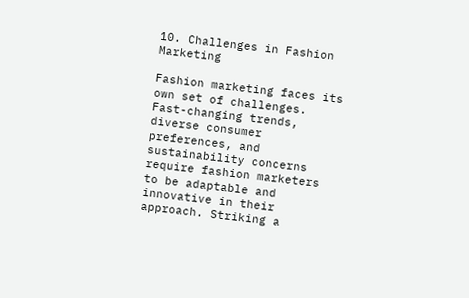10. Challenges in Fashion Marketing

Fashion marketing faces its own set of challenges. Fast-changing trends, diverse consumer preferences, and sustainability concerns require fashion marketers to be adaptable and innovative in their approach. Striking a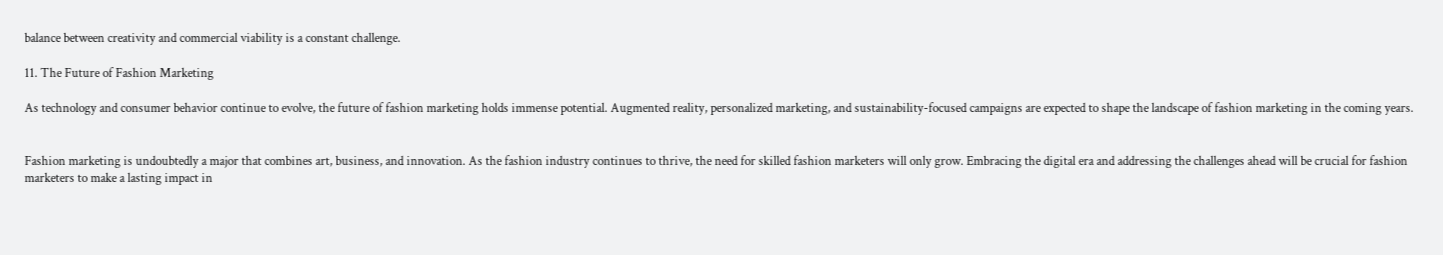balance between creativity and commercial viability is a constant challenge.

11. The Future of Fashion Marketing

As technology and consumer behavior continue to evolve, the future of fashion marketing holds immense potential. Augmented reality, personalized marketing, and sustainability-focused campaigns are expected to shape the landscape of fashion marketing in the coming years.


Fashion marketing is undoubtedly a major that combines art, business, and innovation. As the fashion industry continues to thrive, the need for skilled fashion marketers will only grow. Embracing the digital era and addressing the challenges ahead will be crucial for fashion marketers to make a lasting impact in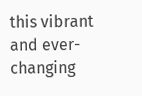this vibrant and ever-changing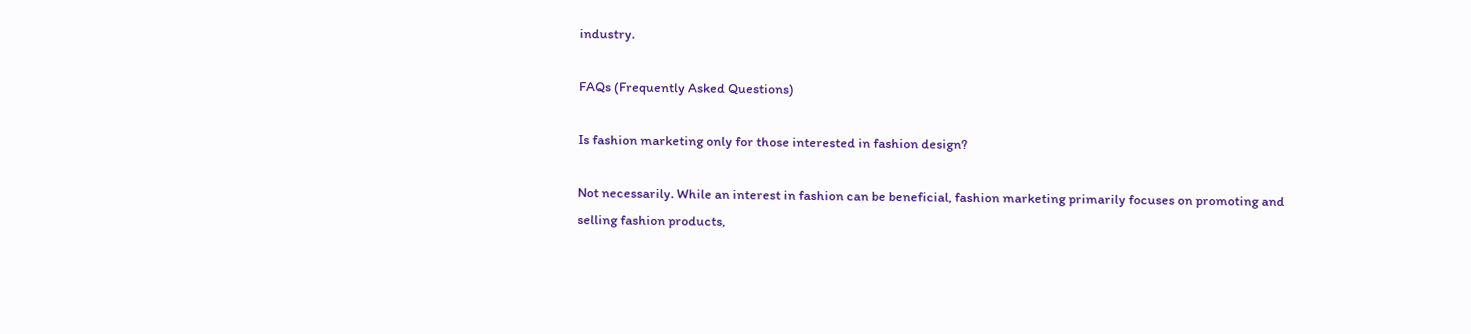industry.

FAQs (Frequently Asked Questions)

Is fashion marketing only for those interested in fashion design?

Not necessarily. While an interest in fashion can be beneficial, fashion marketing primarily focuses on promoting and selling fashion products,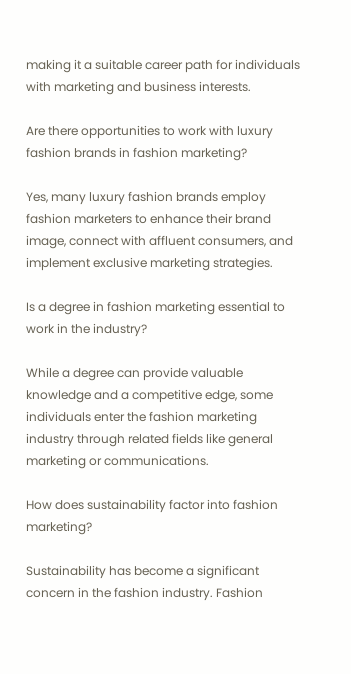making it a suitable career path for individuals with marketing and business interests.

Are there opportunities to work with luxury fashion brands in fashion marketing?

Yes, many luxury fashion brands employ fashion marketers to enhance their brand image, connect with affluent consumers, and implement exclusive marketing strategies.

Is a degree in fashion marketing essential to work in the industry?

While a degree can provide valuable knowledge and a competitive edge, some individuals enter the fashion marketing industry through related fields like general marketing or communications.

How does sustainability factor into fashion marketing?

Sustainability has become a significant concern in the fashion industry. Fashion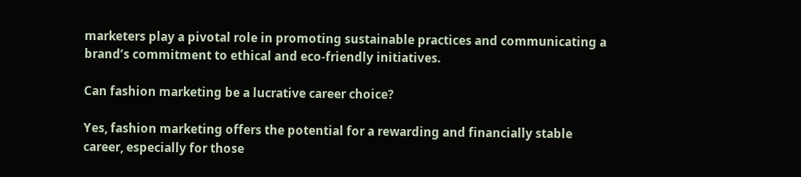marketers play a pivotal role in promoting sustainable practices and communicating a brand’s commitment to ethical and eco-friendly initiatives.

Can fashion marketing be a lucrative career choice?

Yes, fashion marketing offers the potential for a rewarding and financially stable career, especially for those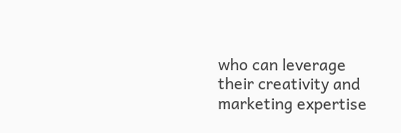who can leverage their creativity and marketing expertise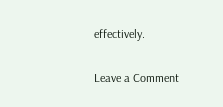effectively.

Leave a Comment